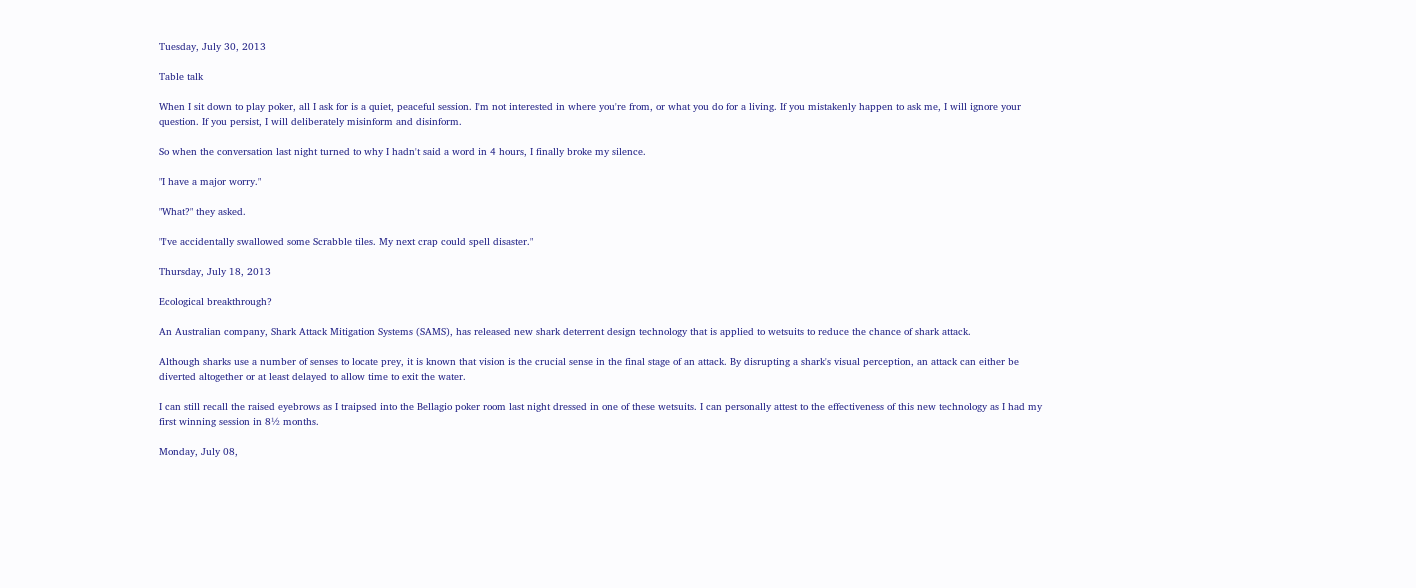Tuesday, July 30, 2013

Table talk

When I sit down to play poker, all I ask for is a quiet, peaceful session. I'm not interested in where you're from, or what you do for a living. If you mistakenly happen to ask me, I will ignore your question. If you persist, I will deliberately misinform and disinform.

So when the conversation last night turned to why I hadn't said a word in 4 hours, I finally broke my silence.

"I have a major worry."

"What?" they asked.

"I've accidentally swallowed some Scrabble tiles. My next crap could spell disaster."

Thursday, July 18, 2013

Ecological breakthrough?

An Australian company, Shark Attack Mitigation Systems (SAMS), has released new shark deterrent design technology that is applied to wetsuits to reduce the chance of shark attack.

Although sharks use a number of senses to locate prey, it is known that vision is the crucial sense in the final stage of an attack. By disrupting a shark's visual perception, an attack can either be diverted altogether or at least delayed to allow time to exit the water.

I can still recall the raised eyebrows as I traipsed into the Bellagio poker room last night dressed in one of these wetsuits. I can personally attest to the effectiveness of this new technology as I had my first winning session in 8½ months.

Monday, July 08,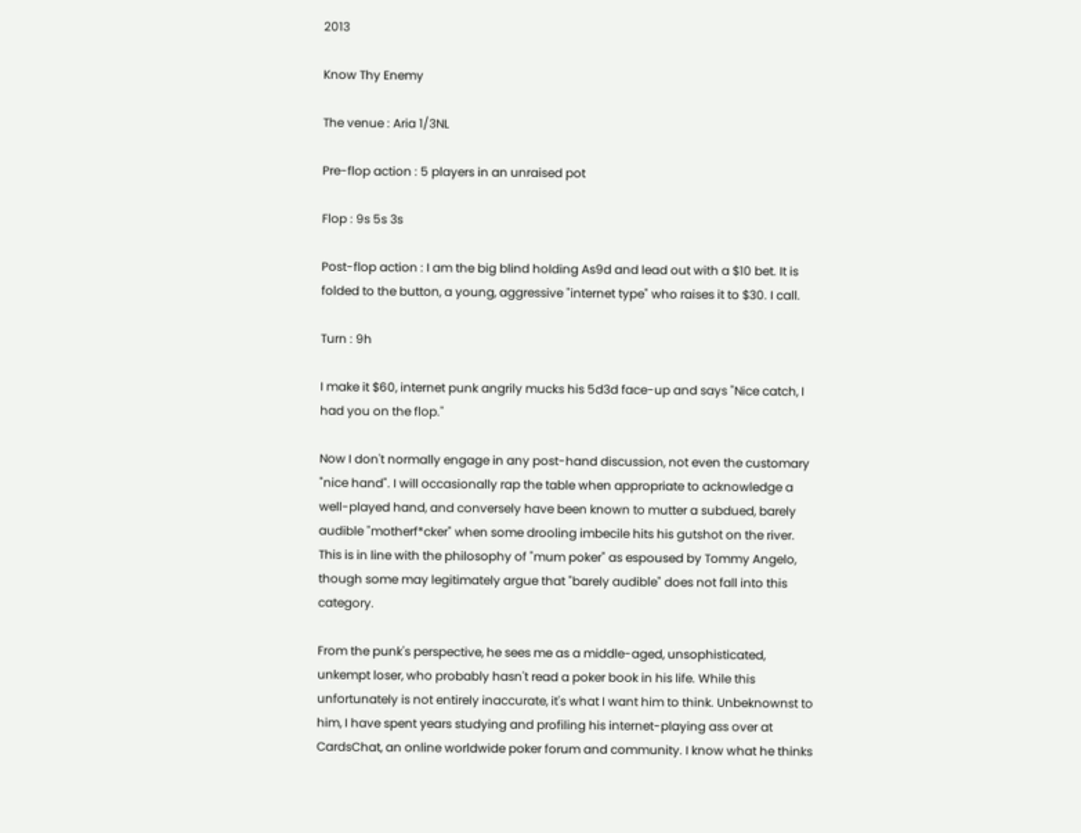2013

Know Thy Enemy

The venue : Aria 1/3NL

Pre-flop action : 5 players in an unraised pot

Flop : 9s 5s 3s

Post-flop action : I am the big blind holding As9d and lead out with a $10 bet. It is folded to the button, a young, aggressive "internet type" who raises it to $30. I call.

Turn : 9h

I make it $60, internet punk angrily mucks his 5d3d face-up and says "Nice catch, I had you on the flop."

Now I don't normally engage in any post-hand discussion, not even the customary "nice hand". I will occasionally rap the table when appropriate to acknowledge a well-played hand, and conversely have been known to mutter a subdued, barely audible "motherf*cker" when some drooling imbecile hits his gutshot on the river. This is in line with the philosophy of "mum poker" as espoused by Tommy Angelo, though some may legitimately argue that "barely audible" does not fall into this category.

From the punk's perspective, he sees me as a middle-aged, unsophisticated, unkempt loser, who probably hasn't read a poker book in his life. While this unfortunately is not entirely inaccurate, it's what I want him to think. Unbeknownst to him, I have spent years studying and profiling his internet-playing ass over at CardsChat, an online worldwide poker forum and community. I know what he thinks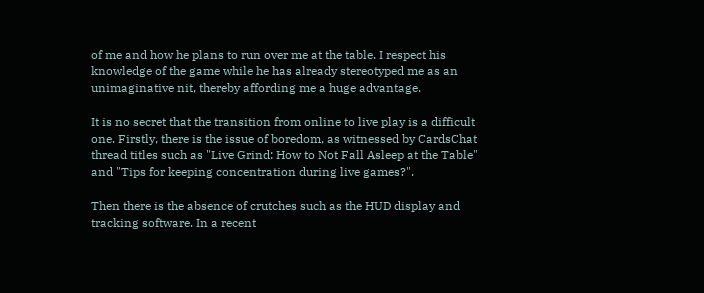of me and how he plans to run over me at the table. I respect his knowledge of the game while he has already stereotyped me as an unimaginative nit, thereby affording me a huge advantage.

It is no secret that the transition from online to live play is a difficult one. Firstly, there is the issue of boredom, as witnessed by CardsChat thread titles such as "Live Grind: How to Not Fall Asleep at the Table" and "Tips for keeping concentration during live games?".

Then there is the absence of crutches such as the HUD display and tracking software. In a recent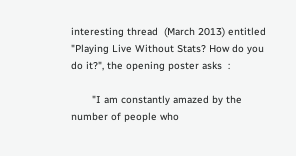interesting thread  (March 2013) entitled "Playing Live Without Stats? How do you do it?", the opening poster asks  :

       "I am constantly amazed by the number of people who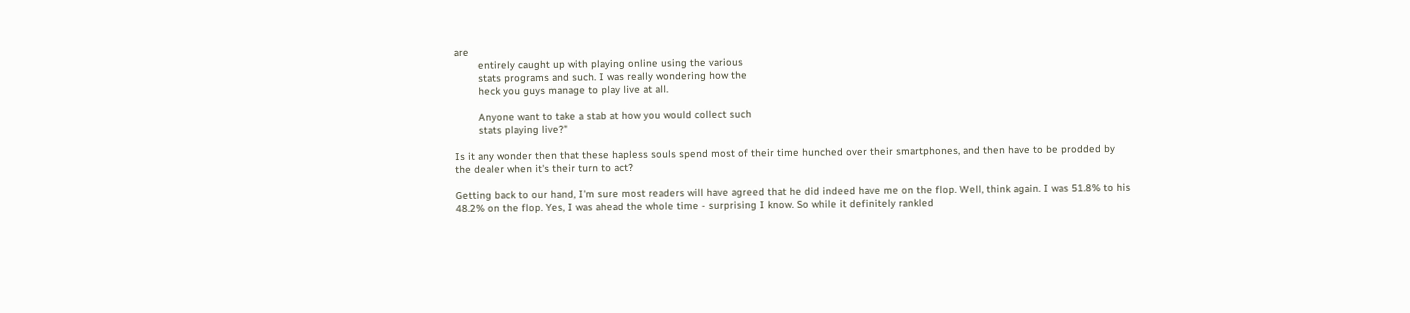are
        entirely caught up with playing online using the various
        stats programs and such. I was really wondering how the
        heck you guys manage to play live at all.

        Anyone want to take a stab at how you would collect such
        stats playing live?"

Is it any wonder then that these hapless souls spend most of their time hunched over their smartphones, and then have to be prodded by the dealer when it's their turn to act?

Getting back to our hand, I'm sure most readers will have agreed that he did indeed have me on the flop. Well, think again. I was 51.8% to his 48.2% on the flop. Yes, I was ahead the whole time - surprising I know. So while it definitely rankled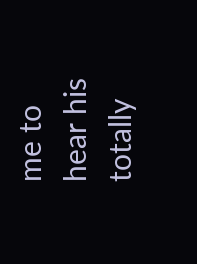me to hear his totally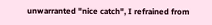unwarranted "nice catch", I refrained from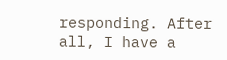responding. After all, I have a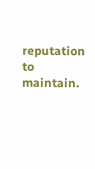reputation to maintain.